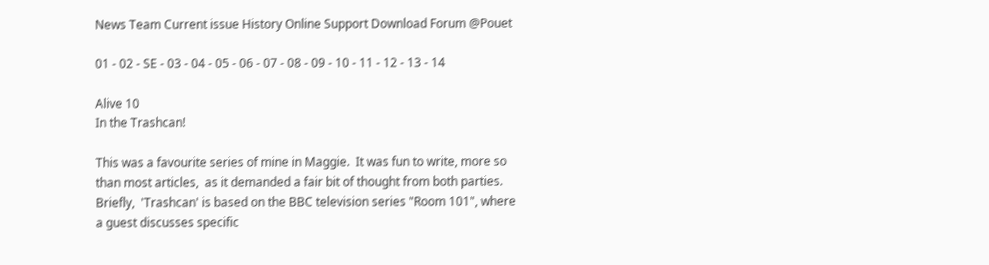News Team Current issue History Online Support Download Forum @Pouet

01 - 02 - SE - 03 - 04 - 05 - 06 - 07 - 08 - 09 - 10 - 11 - 12 - 13 - 14

Alive 10
In the Trashcan!

This was a favourite series of mine in Maggie.  It was fun to write, more so
than most articles,  as it demanded a fair bit of thought from both parties.
Briefly,  'Trashcan' is based on the BBC television series "Room 101", where
a guest discusses specific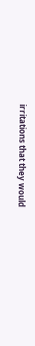irritations that they would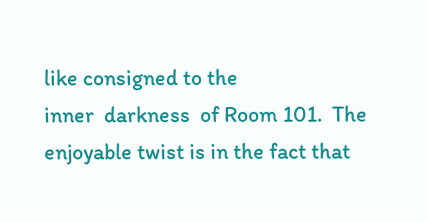like consigned to the
inner  darkness  of Room 101.  The enjoyable twist is in the fact that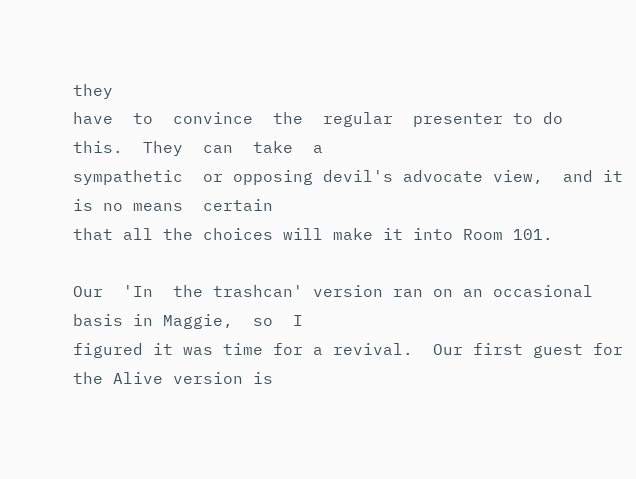they
have  to  convince  the  regular  presenter to do  this.  They  can  take  a
sympathetic  or opposing devil's advocate view,  and it is no means  certain
that all the choices will make it into Room 101.

Our  'In  the trashcan' version ran on an occasional basis in Maggie,  so  I
figured it was time for a revival.  Our first guest for the Alive version is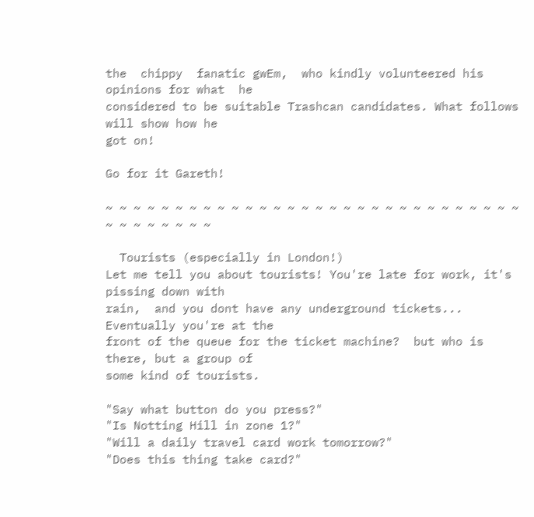the  chippy  fanatic gwEm,  who kindly volunteered his opinions for what  he
considered to be suitable Trashcan candidates. What follows will show how he
got on!

Go for it Gareth!

~ ~ ~ ~ ~ ~ ~ ~ ~ ~ ~ ~ ~ ~ ~ ~ ~ ~ ~ ~ ~ ~ ~ ~ ~ ~ ~ ~ ~ ~ ~ ~ ~ ~ ~ ~ ~ ~

  Tourists (especially in London!)
Let me tell you about tourists! You're late for work, it's pissing down with
rain,  and you dont have any underground tickets... Eventually you're at the
front of the queue for the ticket machine?  but who is there, but a group of
some kind of tourists.

"Say what button do you press?"
"Is Notting Hill in zone 1?"
"Will a daily travel card work tomorrow?"
"Does this thing take card?"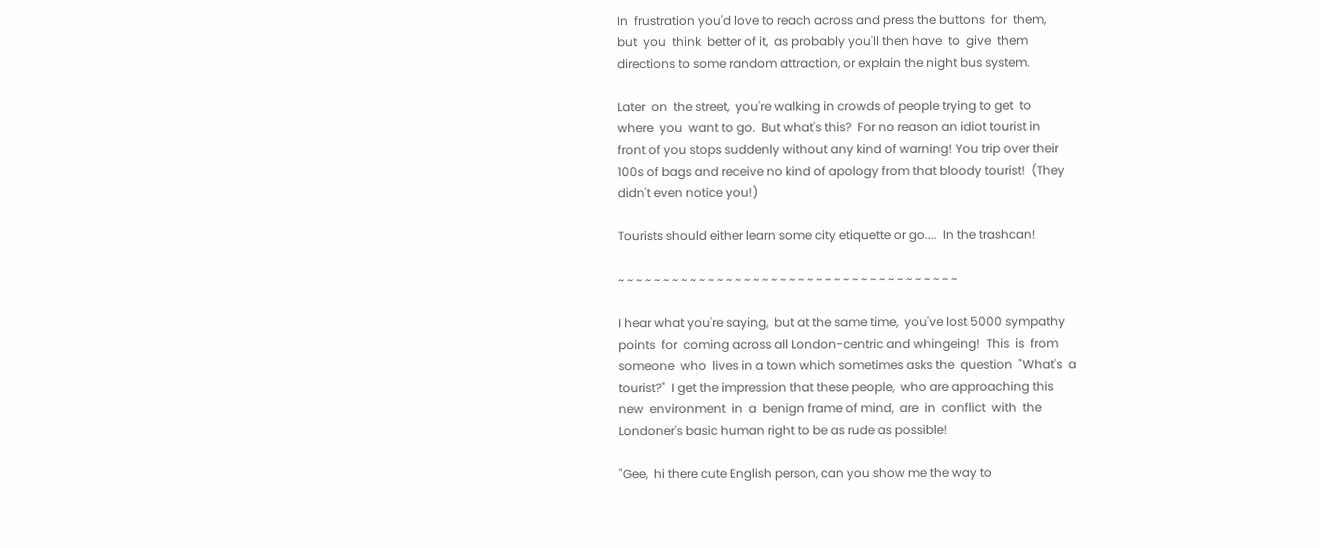In  frustration you'd love to reach across and press the buttons  for  them,
but  you  think  better of it,  as probably you'll then have  to  give  them
directions to some random attraction, or explain the night bus system.

Later  on  the street,  you're walking in crowds of people trying to get  to
where  you  want to go.  But what's this?  For no reason an idiot tourist in
front of you stops suddenly without any kind of warning! You trip over their
100s of bags and receive no kind of apology from that bloody tourist!  (They
didn't even notice you!)

Tourists should either learn some city etiquette or go....  In the trashcan!

~ ~ ~ ~ ~ ~ ~ ~ ~ ~ ~ ~ ~ ~ ~ ~ ~ ~ ~ ~ ~ ~ ~ ~ ~ ~ ~ ~ ~ ~ ~ ~ ~ ~ ~ ~ ~ ~

I hear what you're saying,  but at the same time,  you've lost 5000 sympathy
points  for  coming across all London-centric and whingeing!  This  is  from
someone  who  lives in a town which sometimes asks the  question  "What's  a
tourist?"  I get the impression that these people,  who are approaching this
new  environment  in  a  benign frame of mind,  are  in  conflict  with  the
Londoner's basic human right to be as rude as possible!

"Gee,  hi there cute English person, can you show me the way to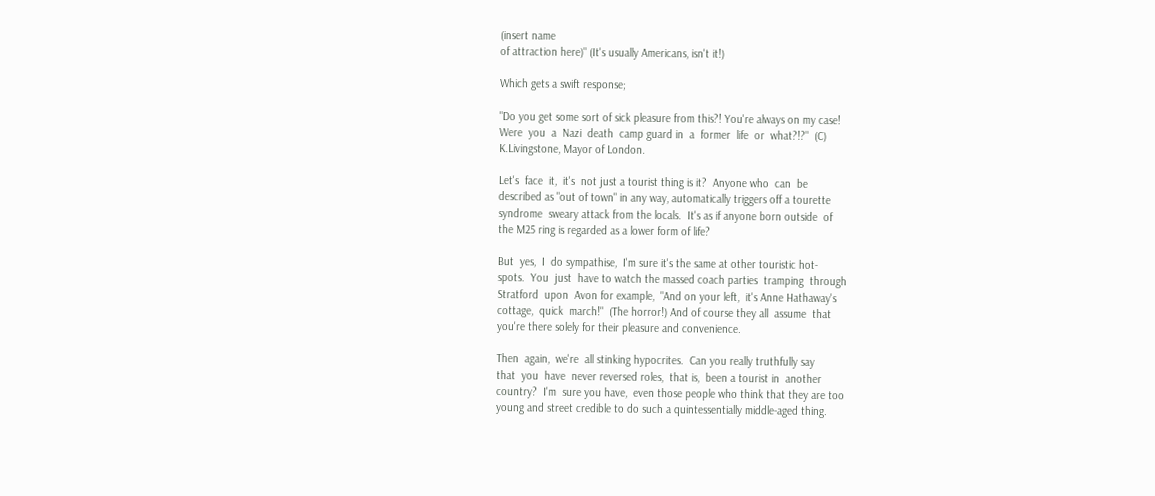(insert name
of attraction here)" (It's usually Americans, isn't it!)

Which gets a swift response;

"Do you get some sort of sick pleasure from this?! You're always on my case!
Were  you  a  Nazi  death  camp guard in  a  former  life  or  what?!?"  (C)
K.Livingstone, Mayor of London.

Let's  face  it,  it's  not just a tourist thing is it?  Anyone who  can  be
described as "out of town" in any way, automatically triggers off a tourette
syndrome  sweary attack from the locals.  It's as if anyone born outside  of
the M25 ring is regarded as a lower form of life?

But  yes,  I  do sympathise,  I'm sure it's the same at other touristic hot-
spots.  You  just  have to watch the massed coach parties  tramping  through
Stratford  upon  Avon for example,  "And on your left,  it's Anne Hathaway's
cottage,  quick  march!"  (The horror!) And of course they all  assume  that
you're there solely for their pleasure and convenience.

Then  again,  we're  all stinking hypocrites.  Can you really truthfully say
that  you  have  never reversed roles,  that is,  been a tourist in  another
country?  I'm  sure you have,  even those people who think that they are too
young and street credible to do such a quintessentially middle-aged thing.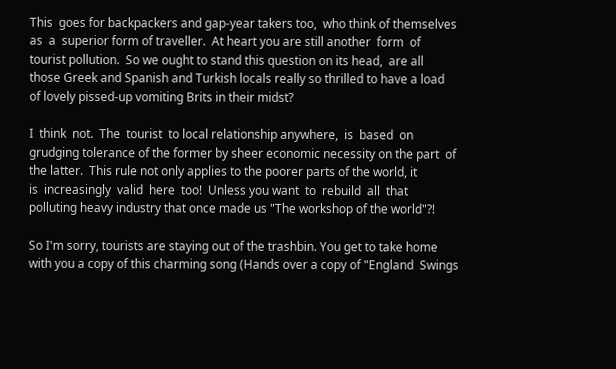This  goes for backpackers and gap-year takers too,  who think of themselves
as  a  superior form of traveller.  At heart you are still another  form  of
tourist pollution.  So we ought to stand this question on its head,  are all
those Greek and Spanish and Turkish locals really so thrilled to have a load
of lovely pissed-up vomiting Brits in their midst?

I  think  not.  The  tourist  to local relationship anywhere,  is  based  on
grudging tolerance of the former by sheer economic necessity on the part  of
the latter.  This rule not only applies to the poorer parts of the world, it
is  increasingly  valid  here  too!  Unless you want  to  rebuild  all  that
polluting heavy industry that once made us "The workshop of the world"?!

So I'm sorry, tourists are staying out of the trashbin. You get to take home
with you a copy of this charming song (Hands over a copy of "England  Swings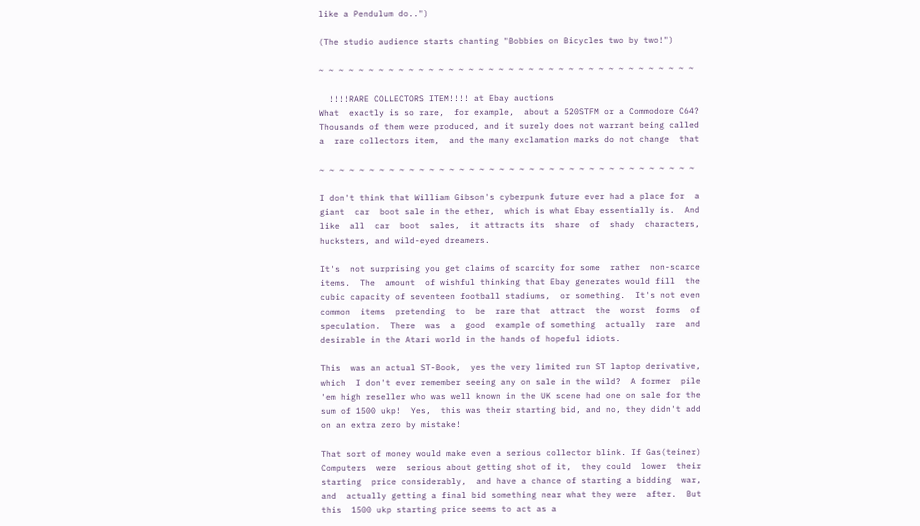like a Pendulum do..")

(The studio audience starts chanting "Bobbies on Bicycles two by two!")

~ ~ ~ ~ ~ ~ ~ ~ ~ ~ ~ ~ ~ ~ ~ ~ ~ ~ ~ ~ ~ ~ ~ ~ ~ ~ ~ ~ ~ ~ ~ ~ ~ ~ ~ ~ ~ ~

  !!!!RARE COLLECTORS ITEM!!!! at Ebay auctions
What  exactly is so rare,  for example,  about a 520STFM or a Commodore C64?
Thousands of them were produced, and it surely does not warrant being called
a  rare collectors item,  and the many exclamation marks do not change  that

~ ~ ~ ~ ~ ~ ~ ~ ~ ~ ~ ~ ~ ~ ~ ~ ~ ~ ~ ~ ~ ~ ~ ~ ~ ~ ~ ~ ~ ~ ~ ~ ~ ~ ~ ~ ~ ~

I don't think that William Gibson's cyberpunk future ever had a place for  a
giant  car  boot sale in the ether,  which is what Ebay essentially is.  And
like  all  car  boot  sales,  it attracts its  share  of  shady  characters,
hucksters, and wild-eyed dreamers.

It's  not surprising you get claims of scarcity for some  rather  non-scarce
items.  The  amount  of wishful thinking that Ebay generates would fill  the
cubic capacity of seventeen football stadiums,  or something.  It's not even
common  items  pretending  to  be  rare that  attract  the  worst  forms  of
speculation.  There  was  a  good  example of something  actually  rare  and
desirable in the Atari world in the hands of hopeful idiots.

This  was an actual ST-Book,  yes the very limited run ST laptop derivative,
which  I don't ever remember seeing any on sale in the wild?  A former  pile
'em high reseller who was well known in the UK scene had one on sale for the
sum of 1500 ukp!  Yes,  this was their starting bid, and no, they didn't add
on an extra zero by mistake!

That sort of money would make even a serious collector blink. If Gas(teiner)
Computers  were  serious about getting shot of it,  they could  lower  their
starting  price considerably,  and have a chance of starting a bidding  war,
and  actually getting a final bid something near what they were  after.  But
this  1500 ukp starting price seems to act as a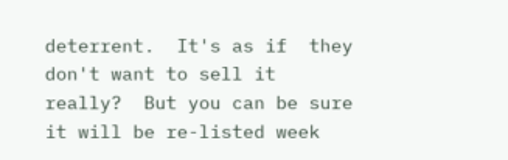deterrent.  It's as if  they
don't want to sell it really?  But you can be sure it will be re-listed week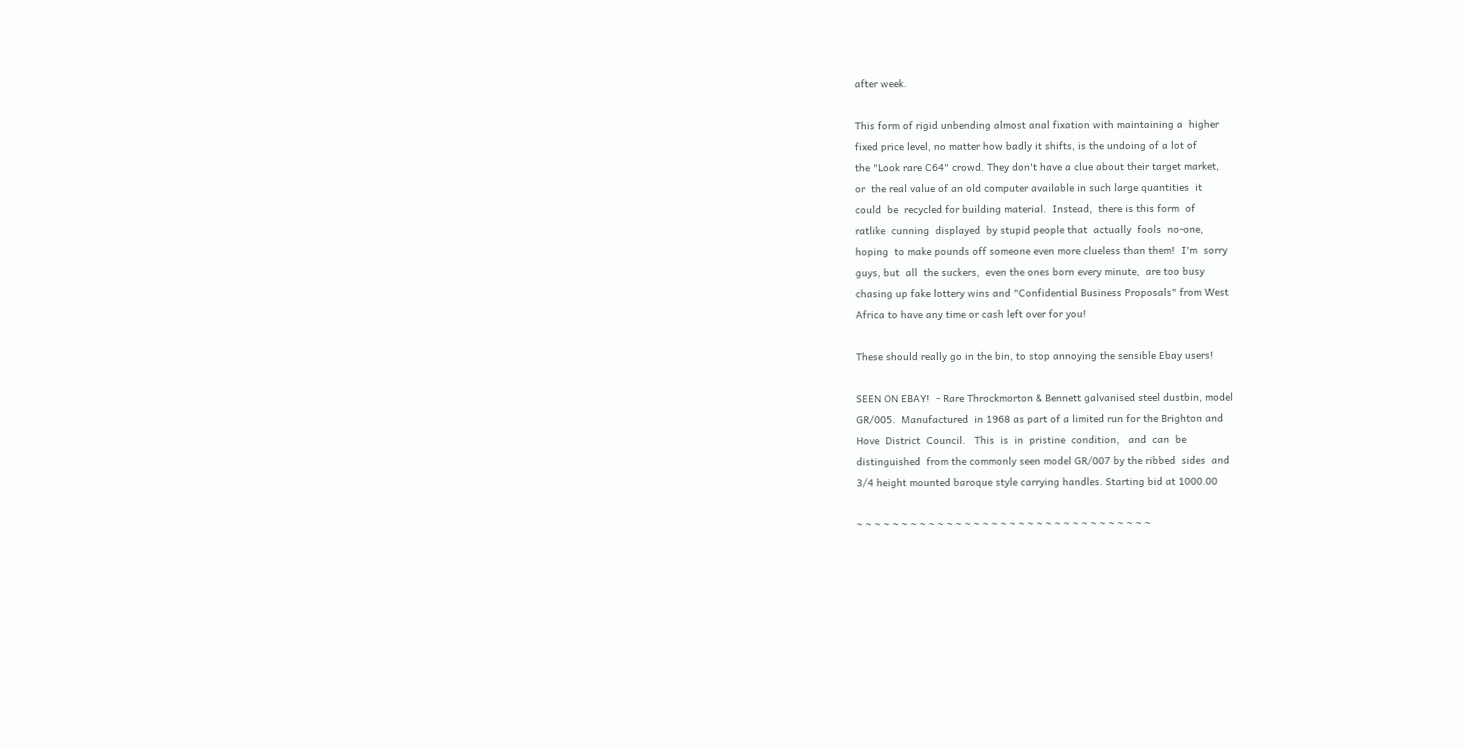after week.

This form of rigid unbending almost anal fixation with maintaining a  higher
fixed price level, no matter how badly it shifts, is the undoing of a lot of
the "Look rare C64" crowd. They don't have a clue about their target market,
or  the real value of an old computer available in such large quantities  it
could  be  recycled for building material.  Instead,  there is this form  of
ratlike  cunning  displayed  by stupid people that  actually  fools  no-one,
hoping  to make pounds off someone even more clueless than them!  I'm  sorry
guys, but  all  the suckers,  even the ones born every minute,  are too busy
chasing up fake lottery wins and "Confidential Business Proposals" from West
Africa to have any time or cash left over for you!

These should really go in the bin, to stop annoying the sensible Ebay users!

SEEN ON EBAY!  - Rare Throckmorton & Bennett galvanised steel dustbin, model
GR/005.  Manufactured  in 1968 as part of a limited run for the Brighton and
Hove  District  Council.   This  is  in  pristine  condition,   and  can  be
distinguished  from the commonly seen model GR/007 by the ribbed  sides  and
3/4 height mounted baroque style carrying handles. Starting bid at 1000.00

~ ~ ~ ~ ~ ~ ~ ~ ~ ~ ~ ~ ~ ~ ~ ~ ~ ~ ~ ~ ~ ~ ~ ~ ~ ~ ~ ~ ~ ~ ~ ~ ~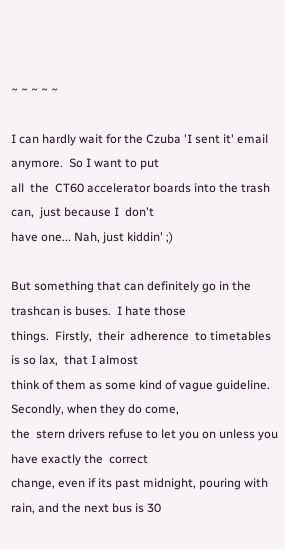~ ~ ~ ~ ~

I can hardly wait for the Czuba 'I sent it' email anymore.  So I want to put
all  the  CT60 accelerator boards into the trash can,  just because I  don't
have one... Nah, just kiddin' ;)

But something that can definitely go in the trashcan is buses.  I hate those
things.  Firstly,  their  adherence  to timetables is so lax,  that I almost
think of them as some kind of vague guideline.  Secondly, when they do come,
the  stern drivers refuse to let you on unless you have exactly the  correct
change, even if its past midnight, pouring with rain, and the next bus is 30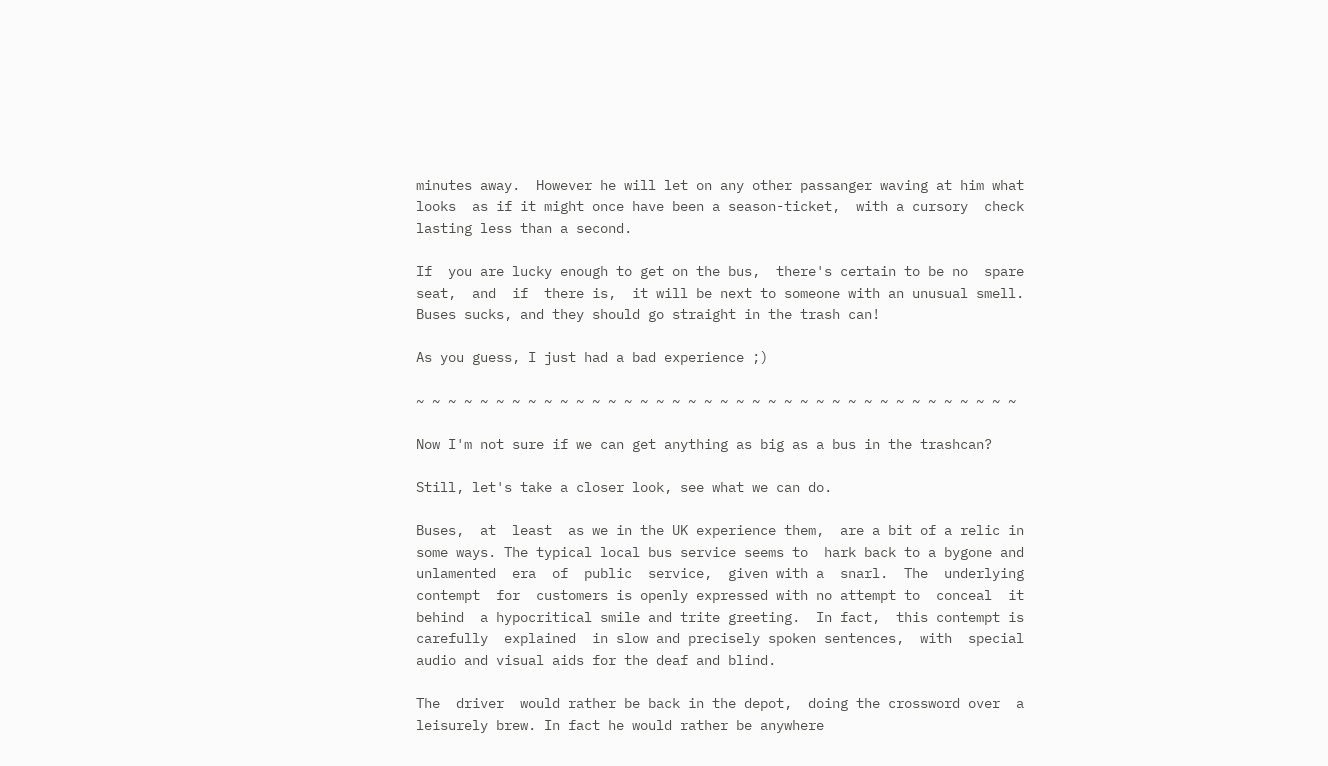minutes away.  However he will let on any other passanger waving at him what
looks  as if it might once have been a season-ticket,  with a cursory  check
lasting less than a second.

If  you are lucky enough to get on the bus,  there's certain to be no  spare
seat,  and  if  there is,  it will be next to someone with an unusual smell.
Buses sucks, and they should go straight in the trash can!

As you guess, I just had a bad experience ;)

~ ~ ~ ~ ~ ~ ~ ~ ~ ~ ~ ~ ~ ~ ~ ~ ~ ~ ~ ~ ~ ~ ~ ~ ~ ~ ~ ~ ~ ~ ~ ~ ~ ~ ~ ~ ~ ~

Now I'm not sure if we can get anything as big as a bus in the trashcan?

Still, let's take a closer look, see what we can do.

Buses,  at  least  as we in the UK experience them,  are a bit of a relic in
some ways. The typical local bus service seems to  hark back to a bygone and
unlamented  era  of  public  service,  given with a  snarl.  The  underlying
contempt  for  customers is openly expressed with no attempt to  conceal  it
behind  a hypocritical smile and trite greeting.  In fact,  this contempt is
carefully  explained  in slow and precisely spoken sentences,  with  special
audio and visual aids for the deaf and blind.

The  driver  would rather be back in the depot,  doing the crossword over  a
leisurely brew. In fact he would rather be anywhere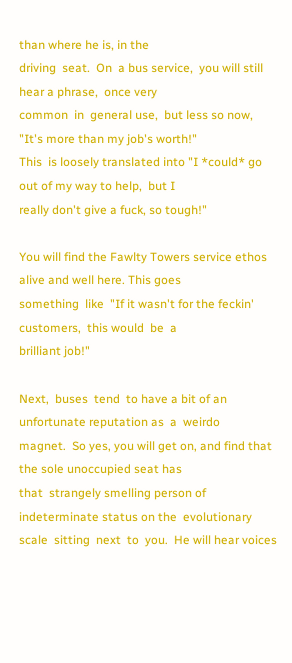than where he is, in the
driving  seat.  On  a bus service,  you will still hear a phrase,  once very
common  in  general use,  but less so now,  "It's more than my job's worth!"
This  is loosely translated into "I *could* go out of my way to help,  but I
really don't give a fuck, so tough!"

You will find the Fawlty Towers service ethos alive and well here. This goes
something  like  "If it wasn't for the feckin' customers,  this would  be  a
brilliant job!"

Next,  buses  tend  to have a bit of an unfortunate reputation as  a  weirdo
magnet.  So yes, you will get on, and find that the sole unoccupied seat has
that  strangely smelling person of indeterminate status on the  evolutionary
scale  sitting  next  to  you.  He will hear voices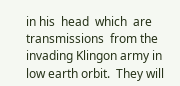in his  head  which  are
transmissions  from the invading Klingon army in low earth orbit.  They will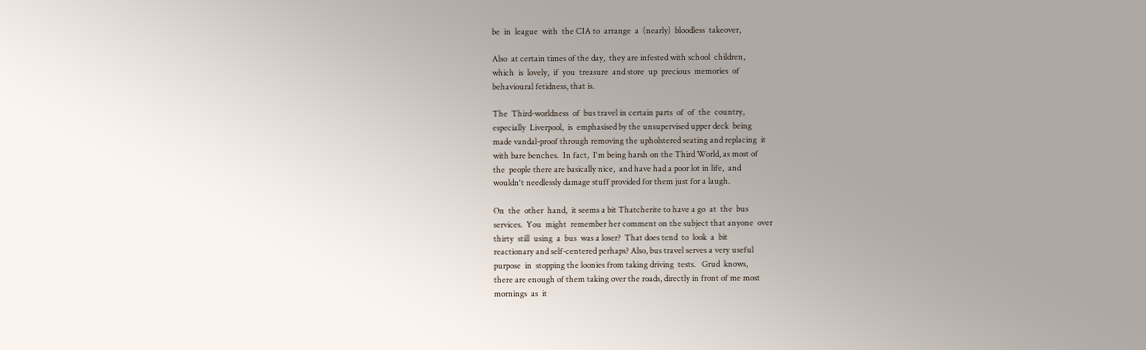be  in  league  with  the CIA to  arrange  a  (nearly)  bloodless  takeover,

Also  at certain times of the day,  they are infested with school  children,
which  is  lovely,  if  you  treasure  and store  up  precious  memories  of
behavioural fetidness, that is.

The  Third-worldness  of  bus travel in certain parts  of  of  the  country,
especially  Liverpool,  is  emphasised by the unsupervised upper deck  being
made vandal-proof through removing the upholstered seating and replacing  it
with bare benches.  In fact,  I'm being harsh on the Third World, as most of
the  people there are basically nice,  and have had a poor lot in life,  and
wouldn't needlessly damage stuff provided for them just for a laugh.

On  the  other  hand,  it seems a bit Thatcherite to have a go  at  the  bus
services.  You  might  remember her comment on the subject that anyone  over
thirty  still  using  a  bus  was a loser?  That does tend  to  look  a  bit
reactionary and self-centered perhaps? Also, bus travel serves a very useful
purpose  in  stopping the loonies from taking driving  tests.   Grud  knows,
there are enough of them taking over the roads, directly in front of me most
mornings  as  it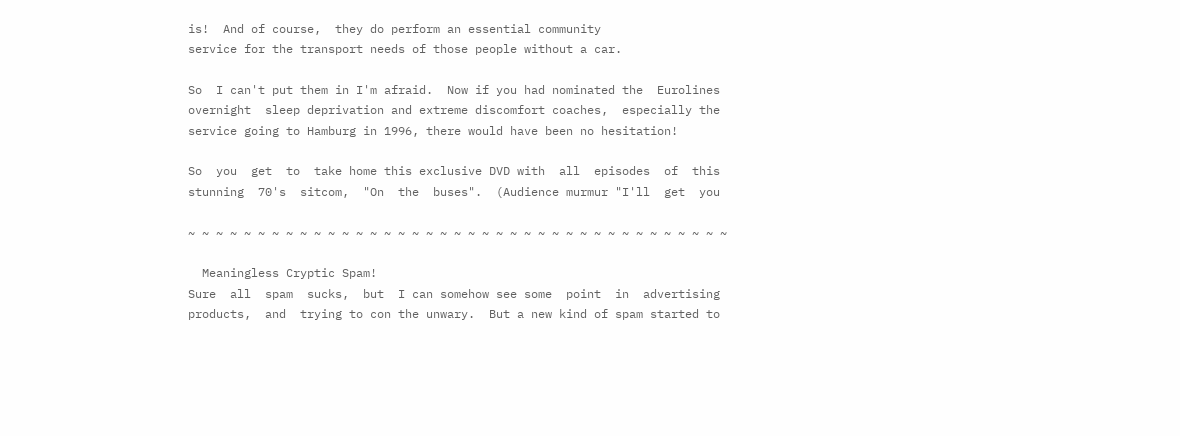is!  And of course,  they do perform an essential community
service for the transport needs of those people without a car.

So  I can't put them in I'm afraid.  Now if you had nominated the  Eurolines
overnight  sleep deprivation and extreme discomfort coaches,  especially the
service going to Hamburg in 1996, there would have been no hesitation!

So  you  get  to  take home this exclusive DVD with  all  episodes  of  this
stunning  70's  sitcom,  "On  the  buses".  (Audience murmur "I'll  get  you

~ ~ ~ ~ ~ ~ ~ ~ ~ ~ ~ ~ ~ ~ ~ ~ ~ ~ ~ ~ ~ ~ ~ ~ ~ ~ ~ ~ ~ ~ ~ ~ ~ ~ ~ ~ ~ ~ ~

  Meaningless Cryptic Spam!
Sure  all  spam  sucks,  but  I can somehow see some  point  in  advertising
products,  and  trying to con the unwary.  But a new kind of spam started to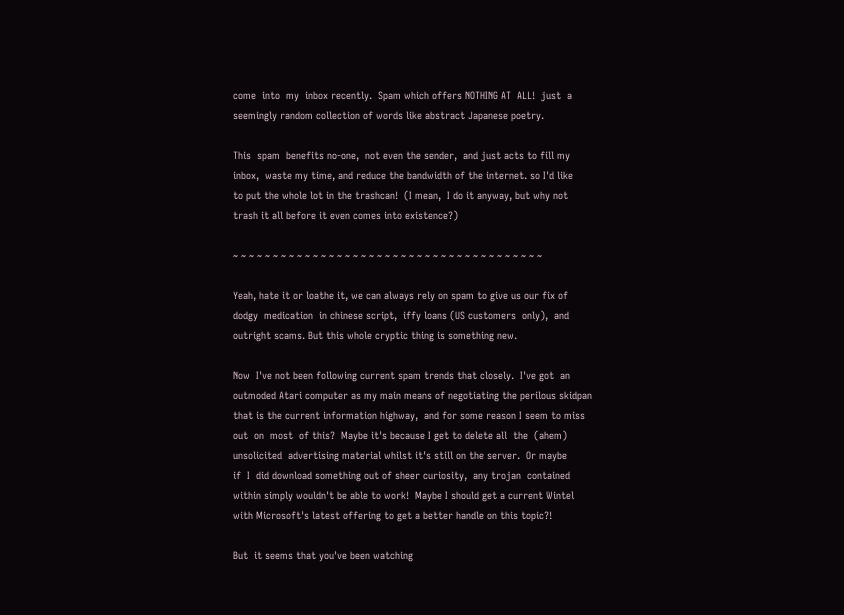come  into  my  inbox recently.  Spam which offers NOTHING AT  ALL!  just  a
seemingly random collection of words like abstract Japanese poetry.

This  spam  benefits no-one,  not even the sender,  and just acts to fill my
inbox,  waste my time, and reduce the bandwidth of the internet. so I'd like
to put the whole lot in the trashcan!  (I mean,  I do it anyway, but why not
trash it all before it even comes into existence?)

~ ~ ~ ~ ~ ~ ~ ~ ~ ~ ~ ~ ~ ~ ~ ~ ~ ~ ~ ~ ~ ~ ~ ~ ~ ~ ~ ~ ~ ~ ~ ~ ~ ~ ~ ~ ~ ~ ~

Yeah, hate it or loathe it, we can always rely on spam to give us our fix of
dodgy  medication  in chinese script,  iffy loans (US customers  only),  and
outright scams. But this whole cryptic thing is something new.

Now  I've not been following current spam trends that closely.  I've got  an
outmoded Atari computer as my main means of negotiating the perilous skidpan
that is the current information highway,  and for some reason I seem to miss
out  on  most  of this?  Maybe it's because I get to delete all  the  (ahem)
unsolicited  advertising material whilst it's still on the server.  Or maybe
if  I  did download something out of sheer curiosity,  any trojan  contained
within simply wouldn't be able to work!  Maybe I should get a current Wintel
with Microsoft's latest offering to get a better handle on this topic?!

But  it seems that you've been watching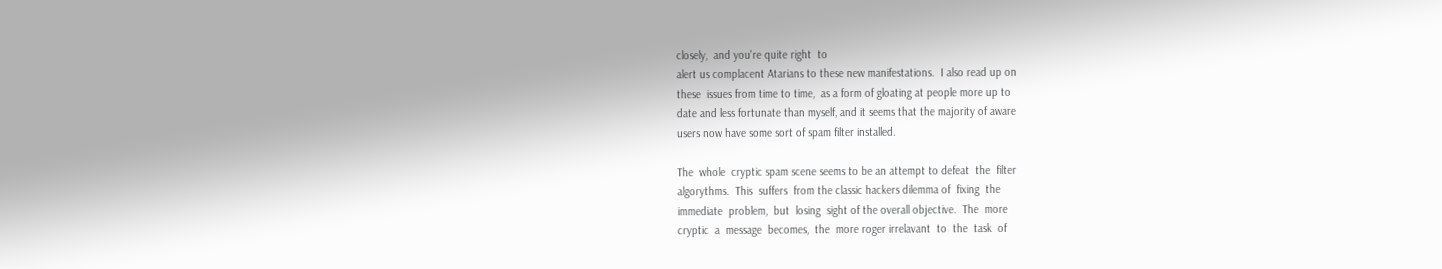closely,  and you're quite right  to
alert us complacent Atarians to these new manifestations.  I also read up on
these  issues from time to time,  as a form of gloating at people more up to
date and less fortunate than myself, and it seems that the majority of aware
users now have some sort of spam filter installed.

The  whole  cryptic spam scene seems to be an attempt to defeat  the  filter
algorythms.  This  suffers  from the classic hackers dilemma of  fixing  the
immediate  problem,  but  losing  sight of the overall objective.  The  more
cryptic  a  message  becomes,  the  more roger irrelavant  to  the  task  of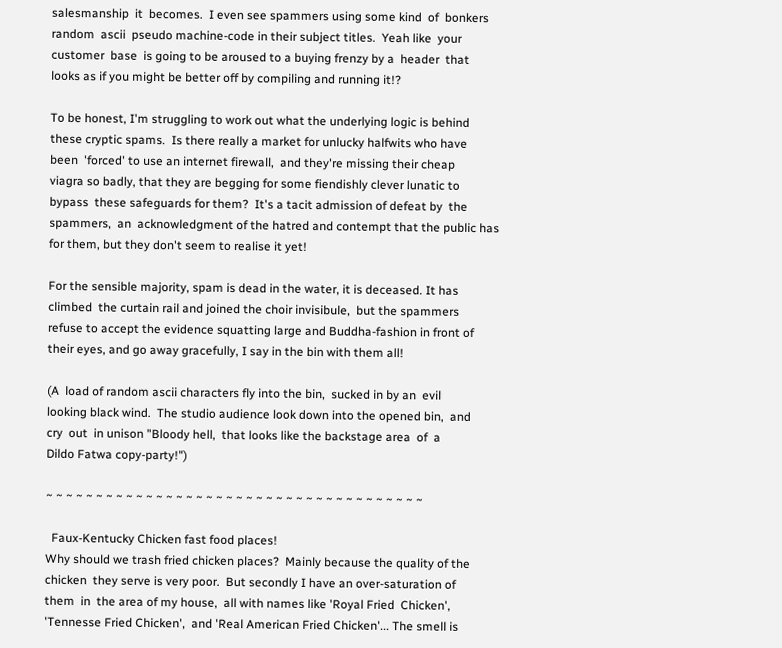salesmanship  it  becomes.  I even see spammers using some kind  of  bonkers
random  ascii  pseudo machine-code in their subject titles.  Yeah like  your
customer  base  is going to be aroused to a buying frenzy by a  header  that
looks as if you might be better off by compiling and running it!?

To be honest, I'm struggling to work out what the underlying logic is behind
these cryptic spams.  Is there really a market for unlucky halfwits who have
been  'forced' to use an internet firewall,  and they're missing their cheap
viagra so badly, that they are begging for some fiendishly clever lunatic to
bypass  these safeguards for them?  It's a tacit admission of defeat by  the
spammers,  an  acknowledgment of the hatred and contempt that the public has
for them, but they don't seem to realise it yet!

For the sensible majority, spam is dead in the water, it is deceased. It has
climbed  the curtain rail and joined the choir invisibule,  but the spammers
refuse to accept the evidence squatting large and Buddha-fashion in front of
their eyes, and go away gracefully, I say in the bin with them all!

(A  load of random ascii characters fly into the bin,  sucked in by an  evil
looking black wind.  The studio audience look down into the opened bin,  and
cry  out  in unison "Bloody hell,  that looks like the backstage area  of  a
Dildo Fatwa copy-party!")

~ ~ ~ ~ ~ ~ ~ ~ ~ ~ ~ ~ ~ ~ ~ ~ ~ ~ ~ ~ ~ ~ ~ ~ ~ ~ ~ ~ ~ ~ ~ ~ ~ ~ ~ ~ ~ ~

  Faux-Kentucky Chicken fast food places!
Why should we trash fried chicken places?  Mainly because the quality of the
chicken  they serve is very poor.  But secondly I have an over-saturation of
them  in  the area of my house,  all with names like 'Royal Fried  Chicken',
'Tennesse Fried Chicken',  and 'Real American Fried Chicken'... The smell is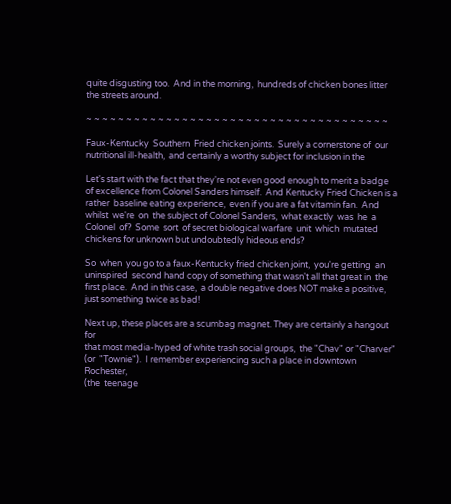quite disgusting too.  And in the morning,  hundreds of chicken bones litter
the streets around.

~ ~ ~ ~ ~ ~ ~ ~ ~ ~ ~ ~ ~ ~ ~ ~ ~ ~ ~ ~ ~ ~ ~ ~ ~ ~ ~ ~ ~ ~ ~ ~ ~ ~ ~ ~ ~ ~

Faux-Kentucky  Southern  Fried chicken joints.  Surely a cornerstone of  our
nutritional ill-health,  and certainly a worthy subject for inclusion in the

Let's start with the fact that they're not even good enough to merit a badge
of excellence from Colonel Sanders himself.  And Kentucky Fried Chicken is a
rather  baseline eating experience,  even if you are a fat vitamin fan.  And
whilst  we're  on  the subject of Colonel Sanders,  what exactly  was  he  a
Colonel  of?  Some  sort  of secret biological warfare  unit  which  mutated
chickens for unknown but undoubtedly hideous ends?

So  when  you go to a faux-Kentucky fried chicken joint,  you're getting  an
uninspired  second hand copy of something that wasn't all that great in  the
first place.  And in this case,  a double negative does NOT make a positive,
just something twice as bad!

Next up, these places are a scumbag magnet. They are certainly a hangout for
that most media-hyped of white trash social groups,  the "Chav" or "Charver"
(or  "Townie").  I remember experiencing such a place in downtown Rochester,
(the  teenage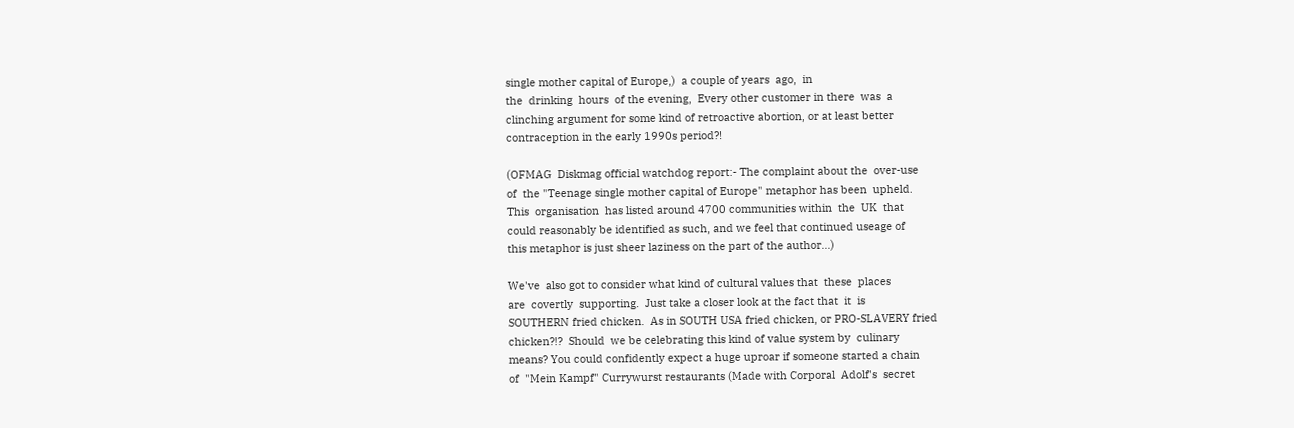single mother capital of Europe,)  a couple of years  ago,  in
the  drinking  hours  of the evening,  Every other customer in there  was  a
clinching argument for some kind of retroactive abortion, or at least better
contraception in the early 1990s period?!

(OFMAG  Diskmag official watchdog report:- The complaint about the  over-use
of  the "Teenage single mother capital of Europe" metaphor has been  upheld.
This  organisation  has listed around 4700 communities within  the  UK  that
could reasonably be identified as such, and we feel that continued useage of
this metaphor is just sheer laziness on the part of the author...)

We've  also got to consider what kind of cultural values that  these  places
are  covertly  supporting.  Just take a closer look at the fact that  it  is
SOUTHERN fried chicken.  As in SOUTH USA fried chicken, or PRO-SLAVERY fried
chicken?!?  Should  we be celebrating this kind of value system by  culinary
means? You could confidently expect a huge uproar if someone started a chain
of  "Mein Kampf" Currywurst restaurants (Made with Corporal  Adolf's  secret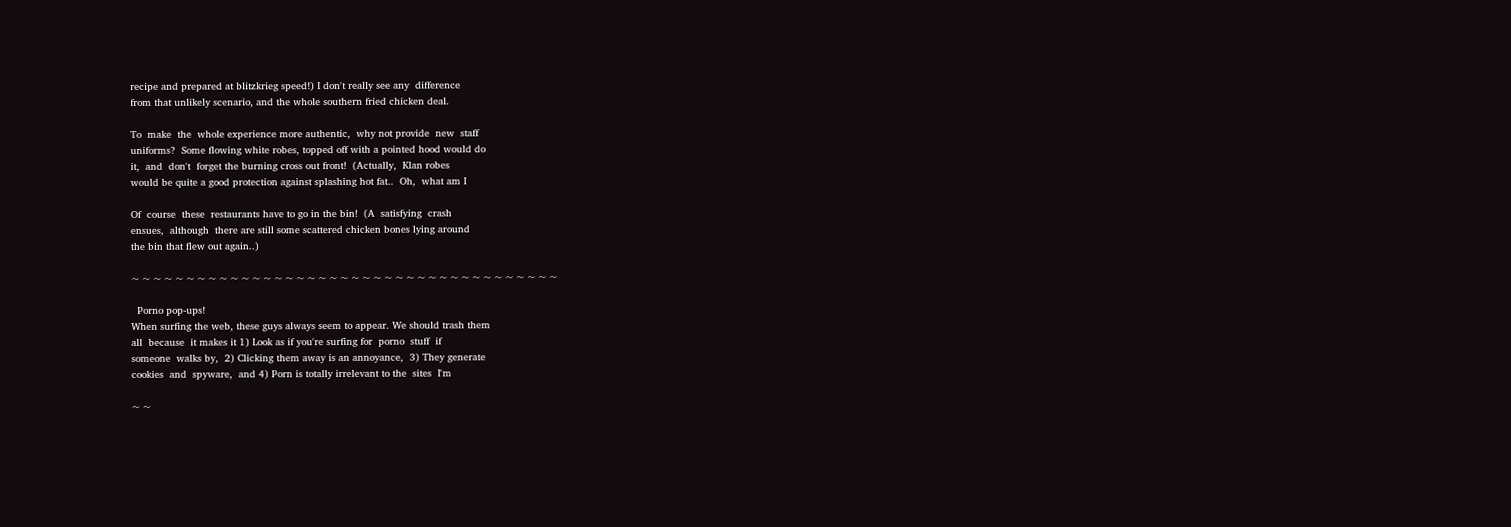recipe and prepared at blitzkrieg speed!) I don't really see any  difference
from that unlikely scenario, and the whole southern fried chicken deal.

To  make  the  whole experience more authentic,  why not provide  new  staff
uniforms?  Some flowing white robes, topped off with a pointed hood would do
it,  and  don't  forget the burning cross out front!  (Actually,  Klan robes
would be quite a good protection against splashing hot fat..  Oh,  what am I

Of  course  these  restaurants have to go in the bin!  (A  satisfying  crash
ensues,  although  there are still some scattered chicken bones lying around
the bin that flew out again..)

~ ~ ~ ~ ~ ~ ~ ~ ~ ~ ~ ~ ~ ~ ~ ~ ~ ~ ~ ~ ~ ~ ~ ~ ~ ~ ~ ~ ~ ~ ~ ~ ~ ~ ~ ~ ~ ~ ~

  Porno pop-ups!
When surfing the web, these guys always seem to appear. We should trash them
all  because  it makes it 1) Look as if you're surfing for  porno  stuff  if
someone  walks by,  2) Clicking them away is an annoyance,  3) They generate
cookies  and  spyware,  and 4) Porn is totally irrelevant to the  sites  I'm

~ ~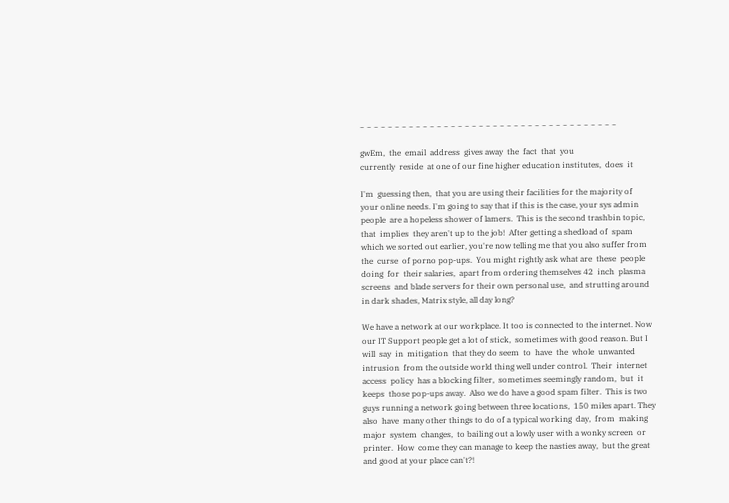~ ~ ~ ~ ~ ~ ~ ~ ~ ~ ~ ~ ~ ~ ~ ~ ~ ~ ~ ~ ~ ~ ~ ~ ~ ~ ~ ~ ~ ~ ~ ~ ~ ~ ~ ~ ~

gwEm,  the  email  address  gives away  the  fact  that  you
currently  reside  at one of our fine higher education institutes,  does  it

I'm  guessing then,  that you are using their facilities for the majority of
your online needs. I'm going to say that if this is the case, your sys admin
people  are a hopeless shower of lamers.  This is the second trashbin topic,
that  implies  they aren't up to the job!  After getting a shedload of  spam
which we sorted out earlier, you're now telling me that you also suffer from
the  curse  of porno pop-ups.  You might rightly ask what are  these  people
doing  for  their salaries,  apart from ordering themselves 42  inch  plasma
screens  and blade servers for their own personal use,  and strutting around
in dark shades, Matrix style, all day long?

We have a network at our workplace. It too is connected to the internet. Now
our IT Support people get a lot of stick,  sometimes with good reason. But I
will  say  in  mitigation  that they do seem  to  have  the  whole  unwanted
intrusion  from the outside world thing well under control.  Their  internet
access  policy  has a blocking filter,  sometimes seemingly random,  but  it
keeps  those pop-ups away.  Also we do have a good spam filter.  This is two
guys running a network going between three locations,  150 miles apart. They
also  have  many other things to do of a typical working  day,  from  making
major  system  changes,  to bailing out a lowly user with a wonky screen  or
printer.  How  come they can manage to keep the nasties away,  but the great
and good at your place can't?!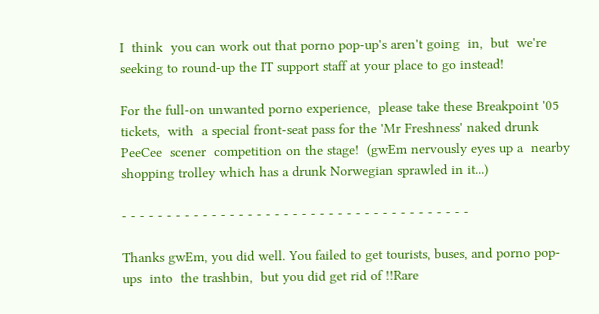I  think  you can work out that porno pop-up's aren't going  in,  but  we're
seeking to round-up the IT support staff at your place to go instead!

For the full-on unwanted porno experience,  please take these Breakpoint '05
tickets,  with  a special front-seat pass for the 'Mr Freshness' naked drunk
PeeCee  scener  competition on the stage!  (gwEm nervously eyes up a  nearby
shopping trolley which has a drunk Norwegian sprawled in it...)

- - - - - - - - - - - - - - - - - - - - - - - - - - - - - - - - - - - - - - -

Thanks gwEm, you did well. You failed to get tourists, buses, and porno pop-
ups  into  the trashbin,  but you did get rid of !!Rare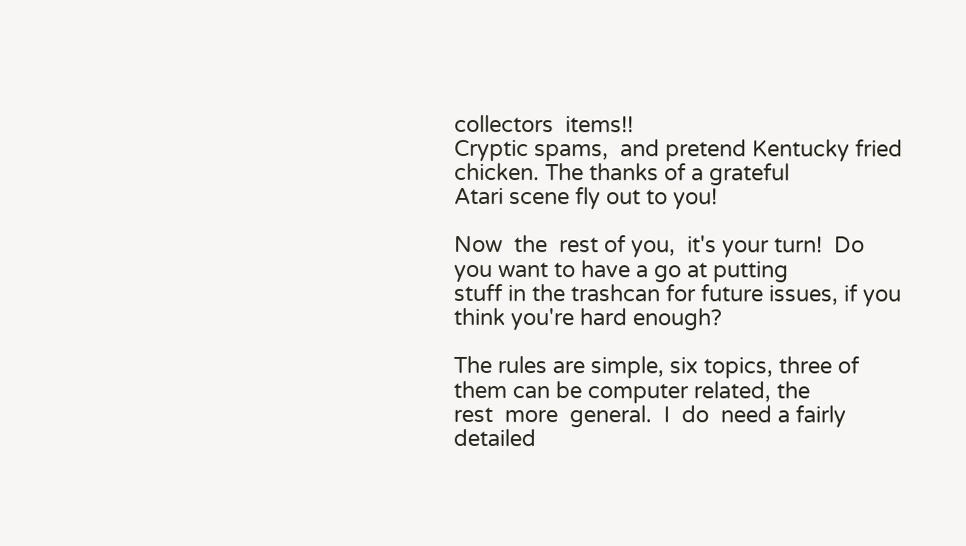collectors  items!!
Cryptic spams,  and pretend Kentucky fried chicken. The thanks of a grateful
Atari scene fly out to you!

Now  the  rest of you,  it's your turn!  Do you want to have a go at putting
stuff in the trashcan for future issues, if you think you're hard enough?

The rules are simple, six topics, three of them can be computer related, the
rest  more  general.  I  do  need a fairly detailed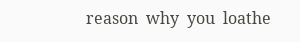reason  why  you  loathe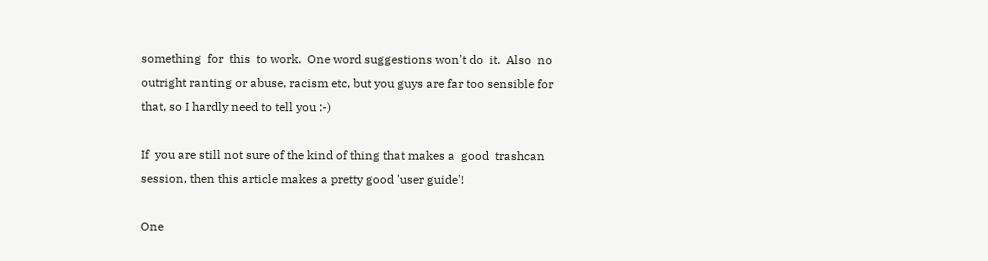something  for  this  to work.  One word suggestions won't do  it.  Also  no
outright ranting or abuse, racism etc, but you guys are far too sensible for
that, so I hardly need to tell you :-)

If  you are still not sure of the kind of thing that makes a  good  trashcan
session, then this article makes a pretty good 'user guide'!

One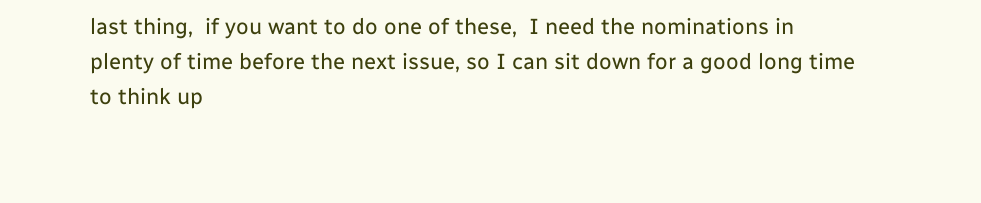last thing,  if you want to do one of these,  I need the nominations in
plenty of time before the next issue, so I can sit down for a good long time
to think up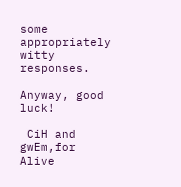some appropriately witty responses.

Anyway, good luck!

 CiH and gwEm,for Alive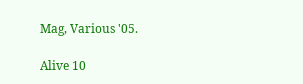Mag, Various '05.

Alive 10